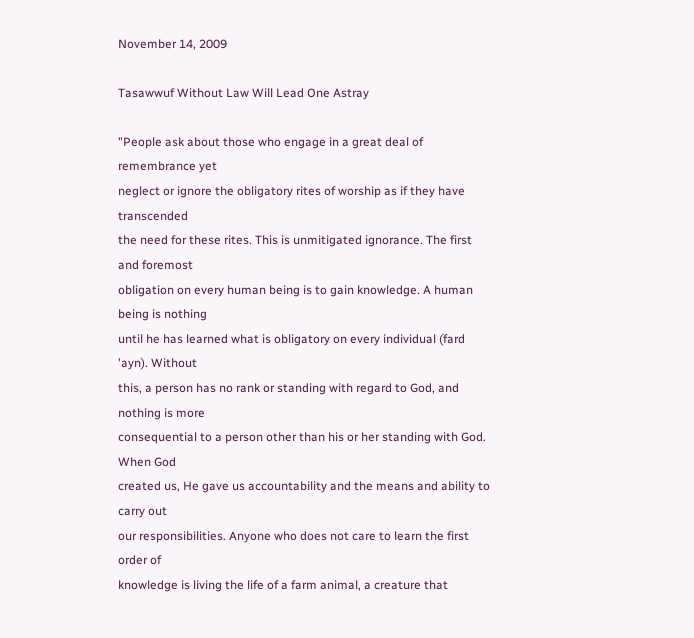November 14, 2009

Tasawwuf Without Law Will Lead One Astray

"People ask about those who engage in a great deal of remembrance yet
neglect or ignore the obligatory rites of worship as if they have transcended
the need for these rites. This is unmitigated ignorance. The first and foremost
obligation on every human being is to gain knowledge. A human being is nothing
until he has learned what is obligatory on every individual (fard 'ayn). Without
this, a person has no rank or standing with regard to God, and nothing is more
consequential to a person other than his or her standing with God. When God
created us, He gave us accountability and the means and ability to carry out
our responsibilities. Anyone who does not care to learn the first order of
knowledge is living the life of a farm animal, a creature that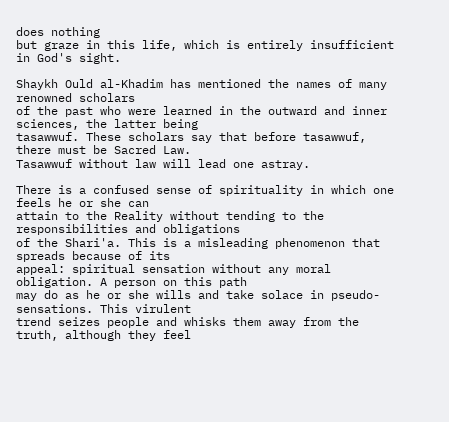does nothing
but graze in this life, which is entirely insufficient in God's sight.

Shaykh Ould al-Khadim has mentioned the names of many renowned scholars
of the past who were learned in the outward and inner sciences, the latter being
tasawwuf. These scholars say that before tasawwuf, there must be Sacred Law.
Tasawwuf without law will lead one astray.

There is a confused sense of spirituality in which one feels he or she can
attain to the Reality without tending to the responsibilities and obligations
of the Shari'a. This is a misleading phenomenon that spreads because of its
appeal: spiritual sensation without any moral obligation. A person on this path
may do as he or she wills and take solace in pseudo-sensations. This virulent
trend seizes people and whisks them away from the truth, although they feel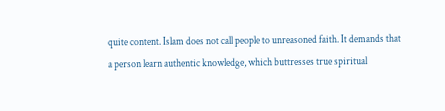quite content. Islam does not call people to unreasoned faith. It demands that
a person learn authentic knowledge, which buttresses true spiritual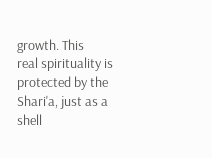growth. This
real spirituality is protected by the Shari'a, just as a shell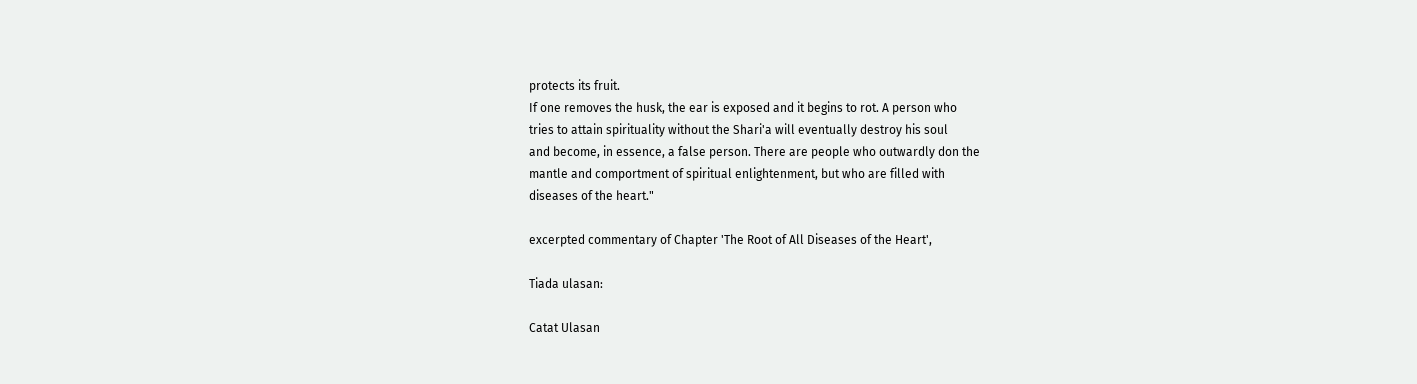protects its fruit.
If one removes the husk, the ear is exposed and it begins to rot. A person who
tries to attain spirituality without the Shari'a will eventually destroy his soul
and become, in essence, a false person. There are people who outwardly don the
mantle and comportment of spiritual enlightenment, but who are filled with
diseases of the heart."

excerpted commentary of Chapter 'The Root of All Diseases of the Heart',

Tiada ulasan:

Catat Ulasan